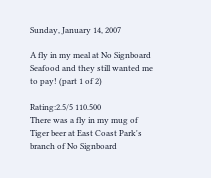Sunday, January 14, 2007

A fly in my meal at No Signboard Seafood and they still wanted me to pay! (part 1 of 2)

Rating:2.5/5 110.500
There was a fly in my mug of Tiger beer at East Coast Park's branch of No Signboard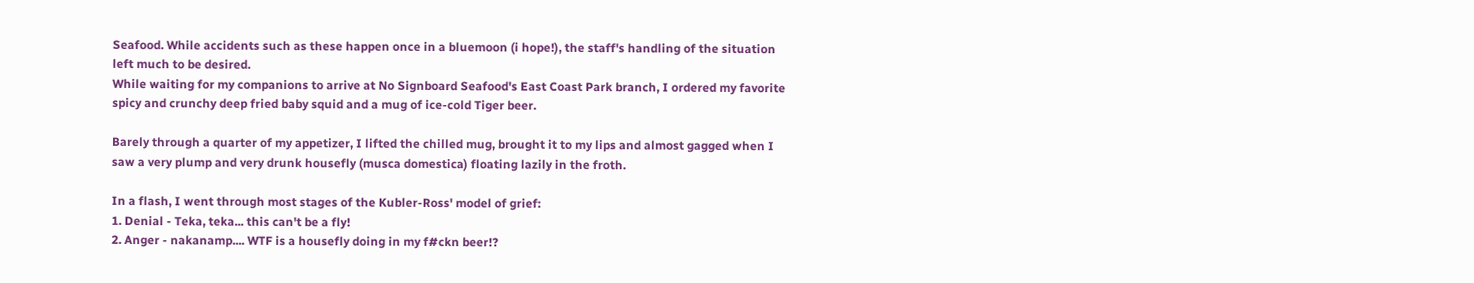Seafood. While accidents such as these happen once in a bluemoon (i hope!), the staff's handling of the situation left much to be desired.
While waiting for my companions to arrive at No Signboard Seafood's East Coast Park branch, I ordered my favorite spicy and crunchy deep fried baby squid and a mug of ice-cold Tiger beer.

Barely through a quarter of my appetizer, I lifted the chilled mug, brought it to my lips and almost gagged when I saw a very plump and very drunk housefly (musca domestica) floating lazily in the froth.

In a flash, I went through most stages of the Kubler-Ross' model of grief:
1. Denial - Teka, teka... this can't be a fly!
2. Anger - nakanamp.... WTF is a housefly doing in my f#ckn beer!?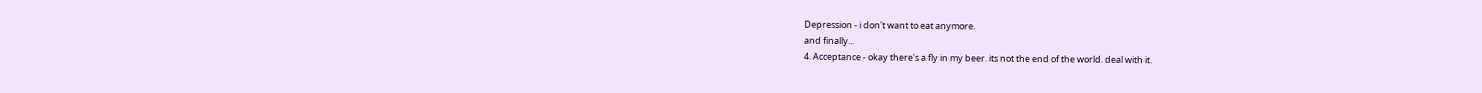Depression - i don't want to eat anymore.
and finally...
4. Acceptance - okay there's a fly in my beer. its not the end of the world. deal with it.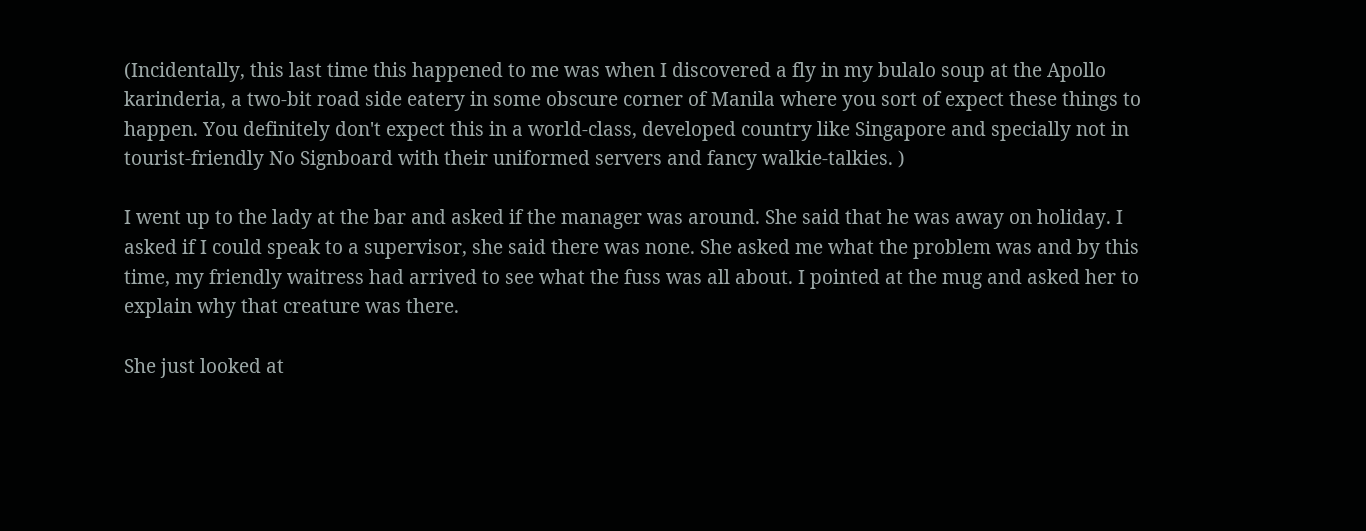(Incidentally, this last time this happened to me was when I discovered a fly in my bulalo soup at the Apollo karinderia, a two-bit road side eatery in some obscure corner of Manila where you sort of expect these things to happen. You definitely don't expect this in a world-class, developed country like Singapore and specially not in tourist-friendly No Signboard with their uniformed servers and fancy walkie-talkies. )

I went up to the lady at the bar and asked if the manager was around. She said that he was away on holiday. I asked if I could speak to a supervisor, she said there was none. She asked me what the problem was and by this time, my friendly waitress had arrived to see what the fuss was all about. I pointed at the mug and asked her to explain why that creature was there.

She just looked at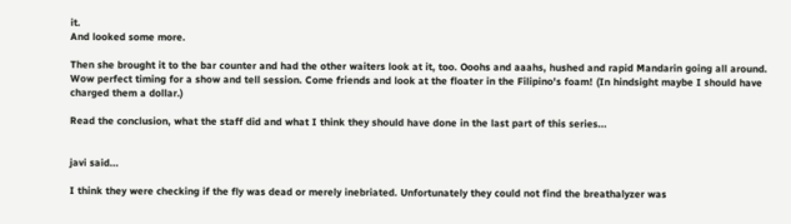it.
And looked some more.

Then she brought it to the bar counter and had the other waiters look at it, too. Ooohs and aaahs, hushed and rapid Mandarin going all around. Wow perfect timing for a show and tell session. Come friends and look at the floater in the Filipino's foam! (In hindsight maybe I should have charged them a dollar.)

Read the conclusion, what the staff did and what I think they should have done in the last part of this series...


javi said...

I think they were checking if the fly was dead or merely inebriated. Unfortunately they could not find the breathalyzer was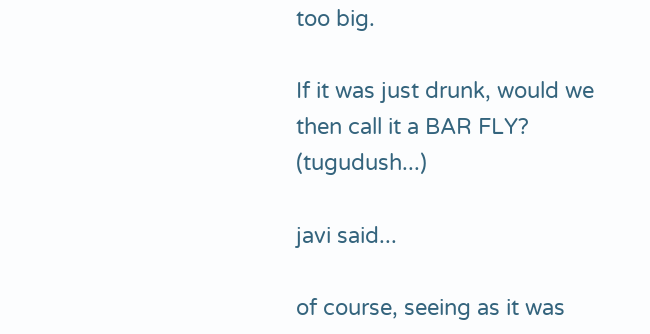too big.

If it was just drunk, would we then call it a BAR FLY? (tugudush...)

javi said...

of course, seeing as it was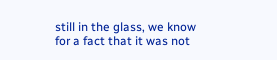still in the glass, we know for a fact that it was not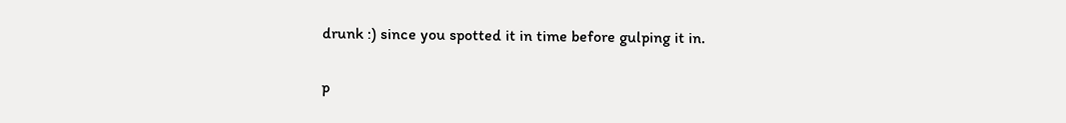drunk :) since you spotted it in time before gulping it in.

p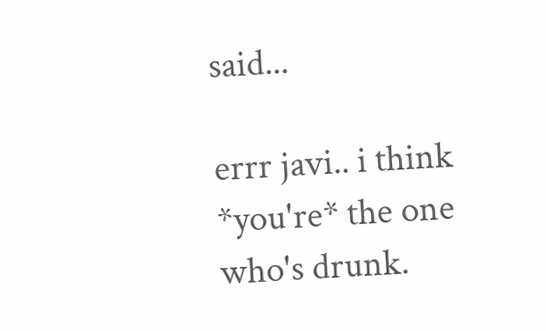said...

errr javi.. i think *you're* the one who's drunk.